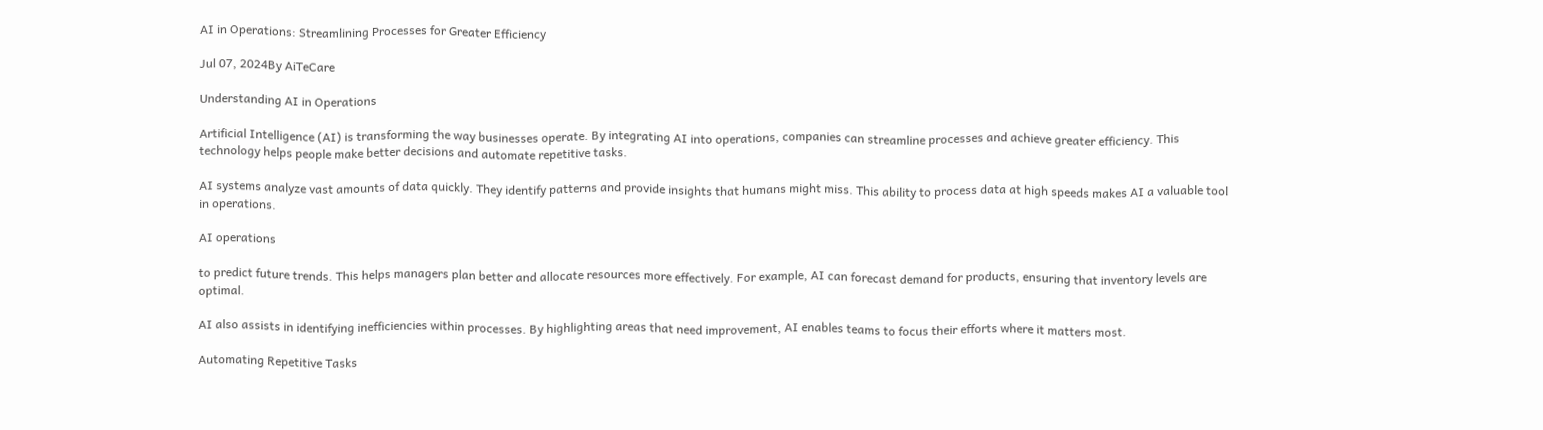AI in Operations: Streamlining Processes for Greater Efficiency

Jul 07, 2024By AiTeCare

Understanding AI in Operations

Artificial Intelligence (AI) is transforming the way businesses operate. By integrating AI into operations, companies can streamline processes and achieve greater efficiency. This technology helps people make better decisions and automate repetitive tasks.

AI systems analyze vast amounts of data quickly. They identify patterns and provide insights that humans might miss. This ability to process data at high speeds makes AI a valuable tool in operations.

AI operations

to predict future trends. This helps managers plan better and allocate resources more effectively. For example, AI can forecast demand for products, ensuring that inventory levels are optimal.

AI also assists in identifying inefficiencies within processes. By highlighting areas that need improvement, AI enables teams to focus their efforts where it matters most.

Automating Repetitive Tasks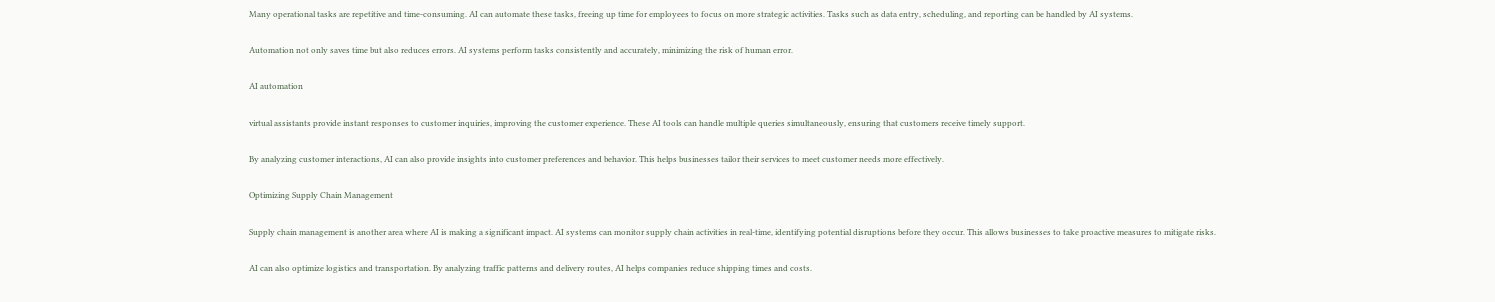Many operational tasks are repetitive and time-consuming. AI can automate these tasks, freeing up time for employees to focus on more strategic activities. Tasks such as data entry, scheduling, and reporting can be handled by AI systems.

Automation not only saves time but also reduces errors. AI systems perform tasks consistently and accurately, minimizing the risk of human error.

AI automation

virtual assistants provide instant responses to customer inquiries, improving the customer experience. These AI tools can handle multiple queries simultaneously, ensuring that customers receive timely support.

By analyzing customer interactions, AI can also provide insights into customer preferences and behavior. This helps businesses tailor their services to meet customer needs more effectively.

Optimizing Supply Chain Management

Supply chain management is another area where AI is making a significant impact. AI systems can monitor supply chain activities in real-time, identifying potential disruptions before they occur. This allows businesses to take proactive measures to mitigate risks.

AI can also optimize logistics and transportation. By analyzing traffic patterns and delivery routes, AI helps companies reduce shipping times and costs.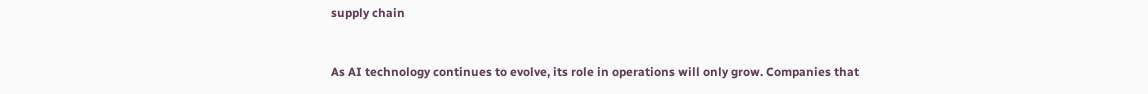supply chain


As AI technology continues to evolve, its role in operations will only grow. Companies that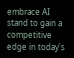embrace AI stand to gain a competitive edge in today's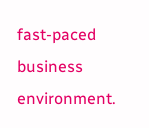fast-paced business environment.